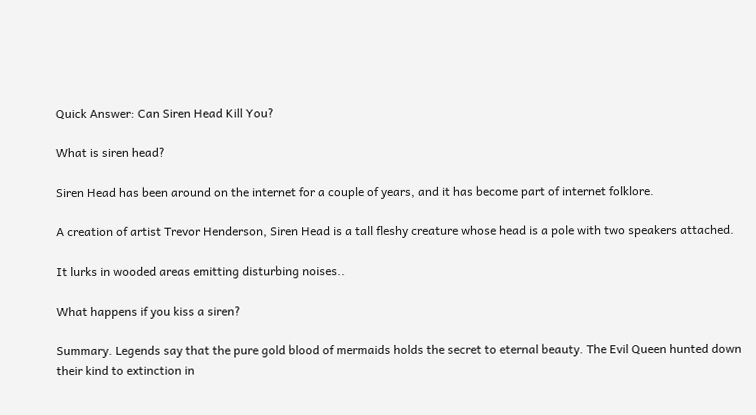Quick Answer: Can Siren Head Kill You?

What is siren head?

Siren Head has been around on the internet for a couple of years, and it has become part of internet folklore.

A creation of artist Trevor Henderson, Siren Head is a tall fleshy creature whose head is a pole with two speakers attached.

It lurks in wooded areas emitting disturbing noises..

What happens if you kiss a siren?

Summary. Legends say that the pure gold blood of mermaids holds the secret to eternal beauty. The Evil Queen hunted down their kind to extinction in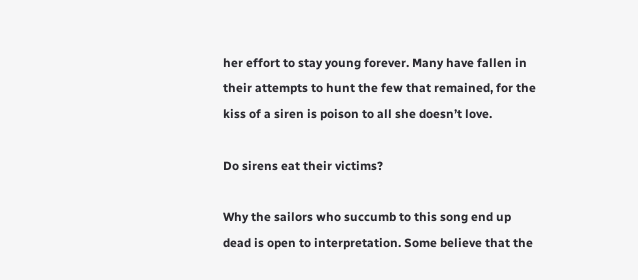her effort to stay young forever. Many have fallen in their attempts to hunt the few that remained, for the kiss of a siren is poison to all she doesn’t love.

Do sirens eat their victims?

Why the sailors who succumb to this song end up dead is open to interpretation. Some believe that the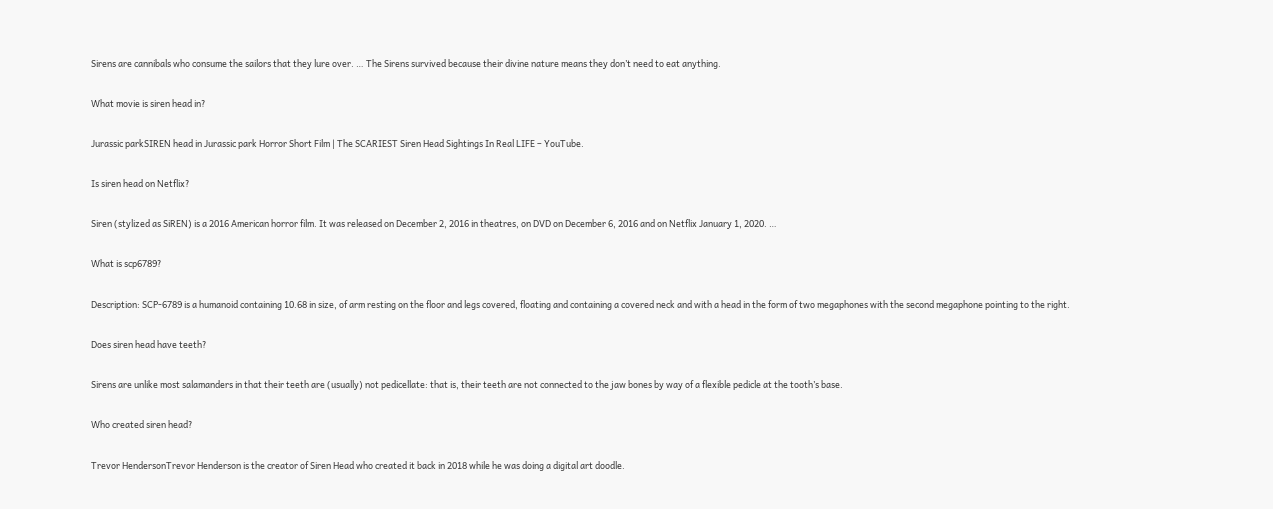Sirens are cannibals who consume the sailors that they lure over. … The Sirens survived because their divine nature means they don’t need to eat anything.

What movie is siren head in?

Jurassic parkSIREN head in Jurassic park Horror Short Film | The SCARIEST Siren Head Sightings In Real LIFE – YouTube.

Is siren head on Netflix?

Siren (stylized as SiREN) is a 2016 American horror film. It was released on December 2, 2016 in theatres, on DVD on December 6, 2016 and on Netflix January 1, 2020. …

What is scp6789?

Description: SCP-6789 is a humanoid containing 10.68 in size, of arm resting on the floor and legs covered, floating and containing a covered neck and with a head in the form of two megaphones with the second megaphone pointing to the right.

Does siren head have teeth?

Sirens are unlike most salamanders in that their teeth are (usually) not pedicellate: that is, their teeth are not connected to the jaw bones by way of a flexible pedicle at the tooth’s base.

Who created siren head?

Trevor HendersonTrevor Henderson is the creator of Siren Head who created it back in 2018 while he was doing a digital art doodle.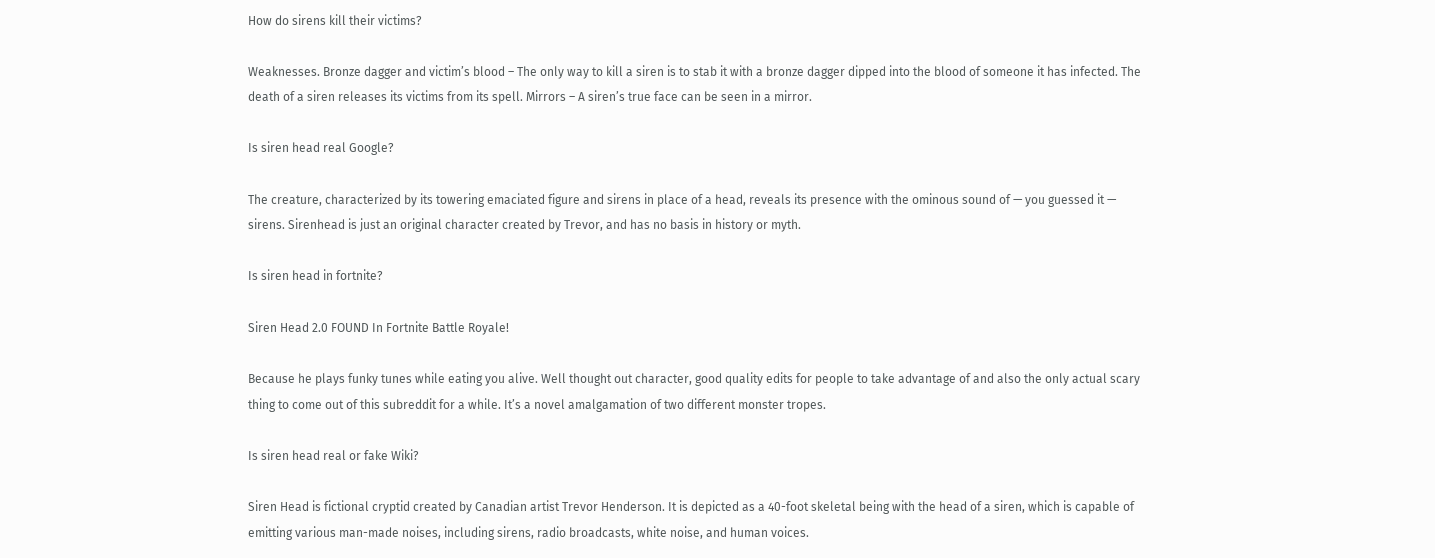How do sirens kill their victims?

Weaknesses. Bronze dagger and victim’s blood – The only way to kill a siren is to stab it with a bronze dagger dipped into the blood of someone it has infected. The death of a siren releases its victims from its spell. Mirrors – A siren’s true face can be seen in a mirror.

Is siren head real Google?

The creature, characterized by its towering emaciated figure and sirens in place of a head, reveals its presence with the ominous sound of — you guessed it — sirens. Sirenhead is just an original character created by Trevor, and has no basis in history or myth.

Is siren head in fortnite?

Siren Head 2.0 FOUND In Fortnite Battle Royale!

Because he plays funky tunes while eating you alive. Well thought out character, good quality edits for people to take advantage of and also the only actual scary thing to come out of this subreddit for a while. It’s a novel amalgamation of two different monster tropes.

Is siren head real or fake Wiki?

Siren Head is fictional cryptid created by Canadian artist Trevor Henderson. It is depicted as a 40-foot skeletal being with the head of a siren, which is capable of emitting various man-made noises, including sirens, radio broadcasts, white noise, and human voices.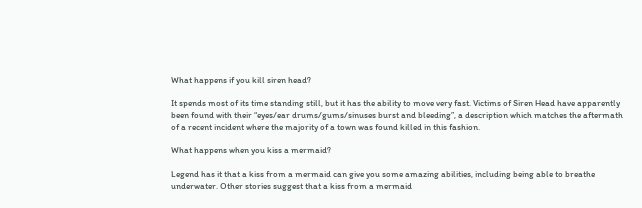What happens if you kill siren head?

It spends most of its time standing still, but it has the ability to move very fast. Victims of Siren Head have apparently been found with their “eyes/ear drums/gums/sinuses burst and bleeding”, a description which matches the aftermath of a recent incident where the majority of a town was found killed in this fashion.

What happens when you kiss a mermaid?

Legend has it that a kiss from a mermaid can give you some amazing abilities, including being able to breathe underwater. Other stories suggest that a kiss from a mermaid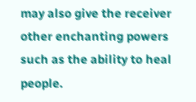may also give the receiver other enchanting powers such as the ability to heal people.